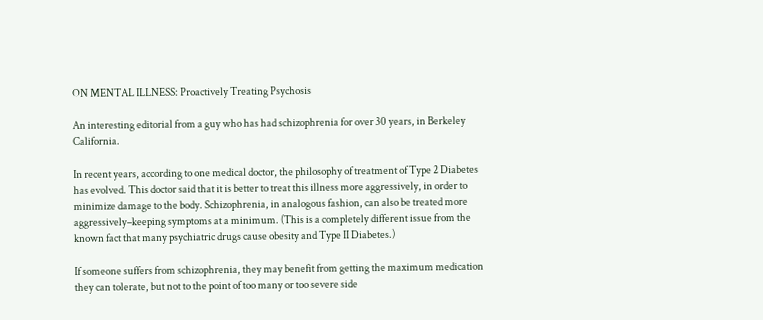ON MENTAL ILLNESS: Proactively Treating Psychosis

An interesting editorial from a guy who has had schizophrenia for over 30 years, in Berkeley California.

In recent years, according to one medical doctor, the philosophy of treatment of Type 2 Diabetes has evolved. This doctor said that it is better to treat this illness more aggressively, in order to minimize damage to the body. Schizophrenia, in analogous fashion, can also be treated more aggressively–keeping symptoms at a minimum. (This is a completely different issue from the known fact that many psychiatric drugs cause obesity and Type II Diabetes.)

If someone suffers from schizophrenia, they may benefit from getting the maximum medication they can tolerate, but not to the point of too many or too severe side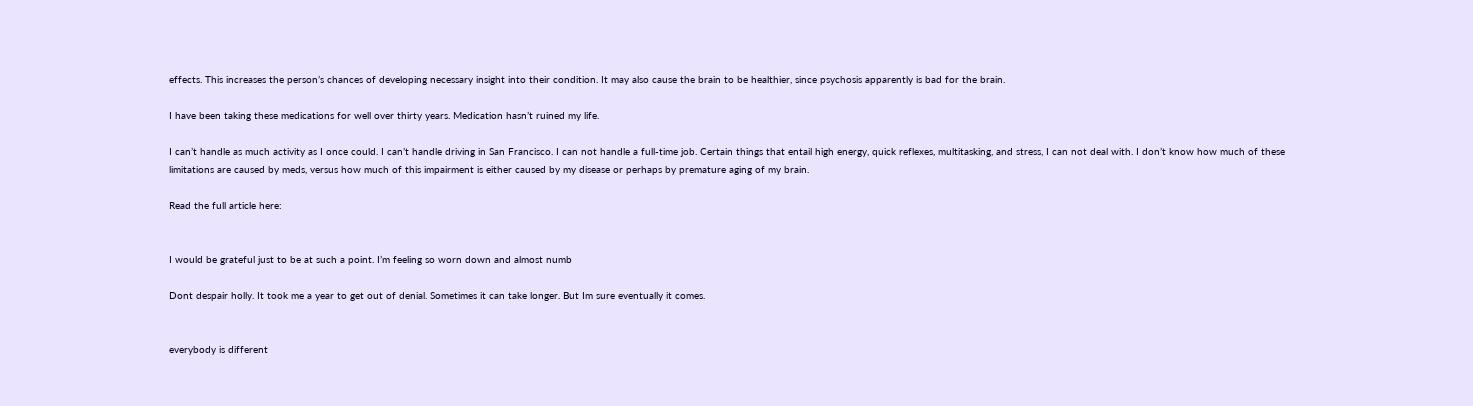effects. This increases the person’s chances of developing necessary insight into their condition. It may also cause the brain to be healthier, since psychosis apparently is bad for the brain.

I have been taking these medications for well over thirty years. Medication hasn’t ruined my life.

I can’t handle as much activity as I once could. I can’t handle driving in San Francisco. I can not handle a full-time job. Certain things that entail high energy, quick reflexes, multitasking, and stress, I can not deal with. I don’t know how much of these limitations are caused by meds, versus how much of this impairment is either caused by my disease or perhaps by premature aging of my brain.

Read the full article here:


I would be grateful just to be at such a point. I’m feeling so worn down and almost numb

Dont despair holly. It took me a year to get out of denial. Sometimes it can take longer. But Im sure eventually it comes.


everybody is different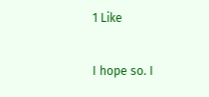1 Like

I hope so. I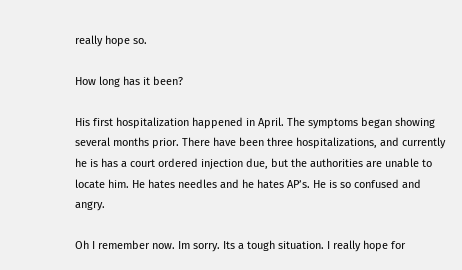really hope so.

How long has it been?

His first hospitalization happened in April. The symptoms began showing several months prior. There have been three hospitalizations, and currently he is has a court ordered injection due, but the authorities are unable to locate him. He hates needles and he hates AP’s. He is so confused and angry.

Oh I remember now. Im sorry. Its a tough situation. I really hope for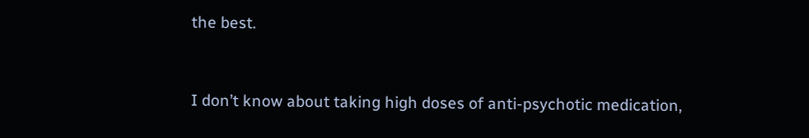the best.


I don’t know about taking high doses of anti-psychotic medication,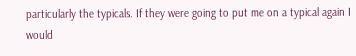particularly the typicals. If they were going to put me on a typical again I would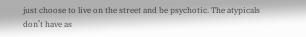just choose to live on the street and be psychotic. The atypicals don’t have as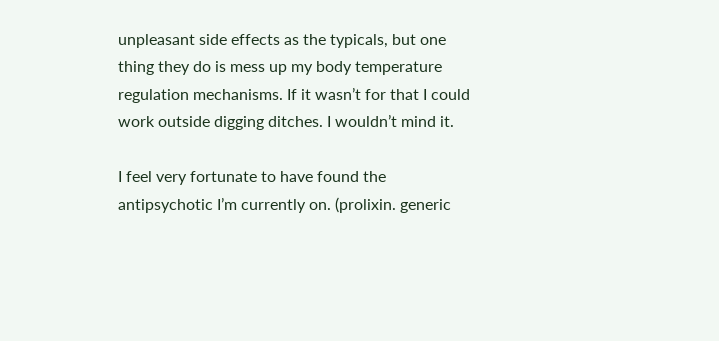unpleasant side effects as the typicals, but one thing they do is mess up my body temperature regulation mechanisms. If it wasn’t for that I could work outside digging ditches. I wouldn’t mind it.

I feel very fortunate to have found the antipsychotic I’m currently on. (prolixin. generic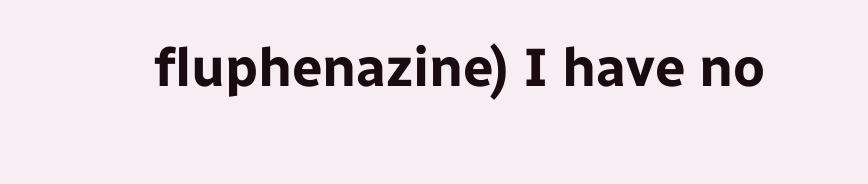fluphenazine) I have no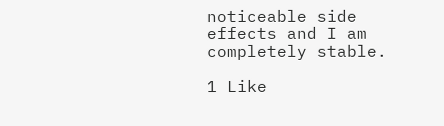noticeable side effects and I am completely stable.

1 Like